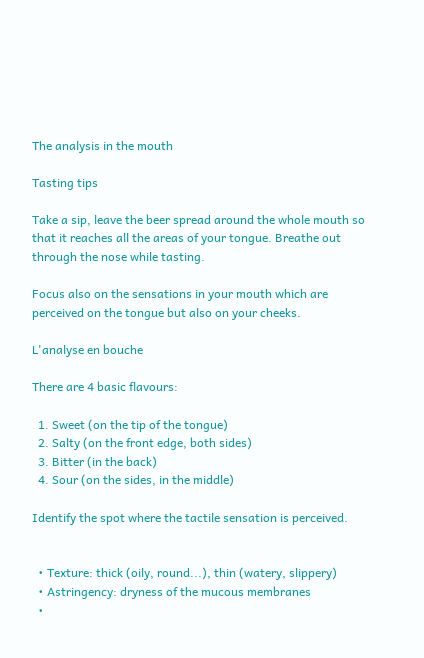The analysis in the mouth

Tasting tips

Take a sip, leave the beer spread around the whole mouth so that it reaches all the areas of your tongue. Breathe out through the nose while tasting.

Focus also on the sensations in your mouth which are perceived on the tongue but also on your cheeks.

L'analyse en bouche

There are 4 basic flavours:

  1. Sweet (on the tip of the tongue)
  2. Salty (on the front edge, both sides)
  3. Bitter (in the back)
  4. Sour (on the sides, in the middle)

Identify the spot where the tactile sensation is perceived.


  • Texture: thick (oily, round...), thin (watery, slippery)
  • Astringency: dryness of the mucous membranes
  •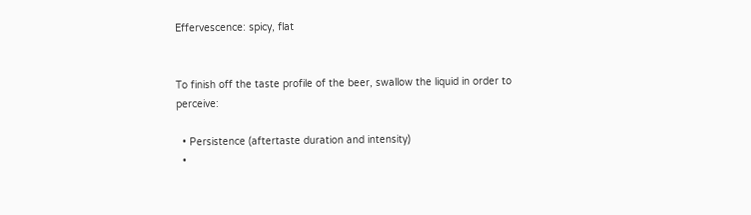Effervescence: spicy, flat


To finish off the taste profile of the beer, swallow the liquid in order to perceive:

  • Persistence (aftertaste duration and intensity)
  •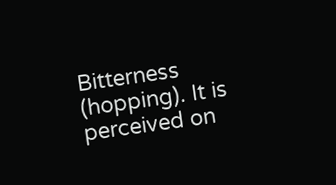Bitterness (hopping). It is perceived on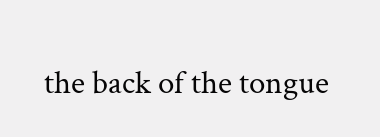the back of the tongue